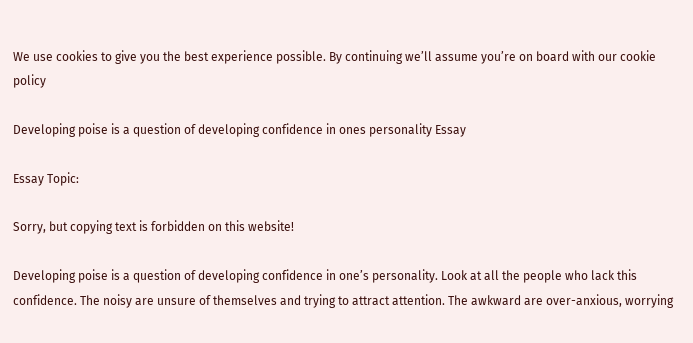We use cookies to give you the best experience possible. By continuing we’ll assume you’re on board with our cookie policy

Developing poise is a question of developing confidence in ones personality Essay

Essay Topic:

Sorry, but copying text is forbidden on this website!

Developing poise is a question of developing confidence in one’s personality. Look at all the people who lack this confidence. The noisy are unsure of themselves and trying to attract attention. The awkward are over-anxious, worrying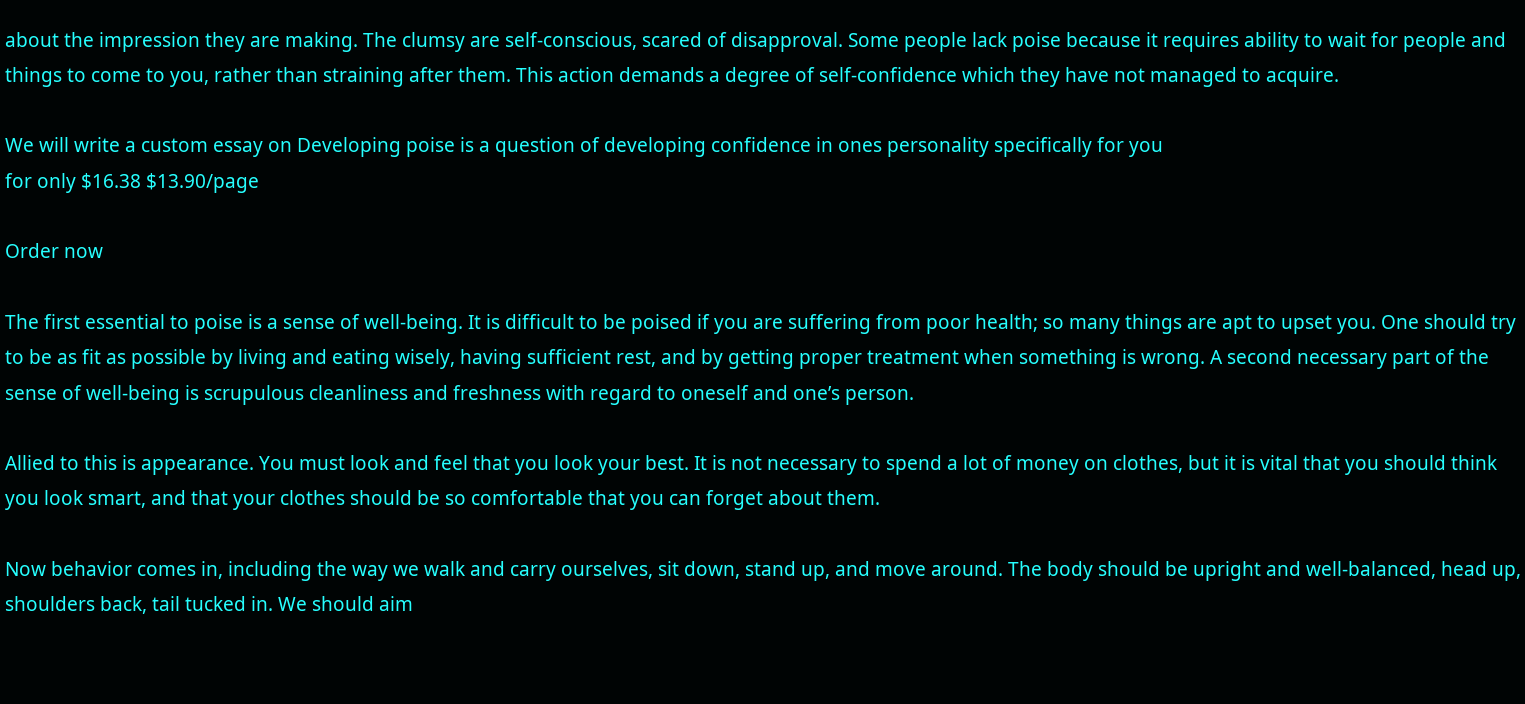about the impression they are making. The clumsy are self-conscious, scared of disapproval. Some people lack poise because it requires ability to wait for people and things to come to you, rather than straining after them. This action demands a degree of self-confidence which they have not managed to acquire.

We will write a custom essay on Developing poise is a question of developing confidence in ones personality specifically for you
for only $16.38 $13.90/page

Order now

The first essential to poise is a sense of well-being. It is difficult to be poised if you are suffering from poor health; so many things are apt to upset you. One should try to be as fit as possible by living and eating wisely, having sufficient rest, and by getting proper treatment when something is wrong. A second necessary part of the sense of well-being is scrupulous cleanliness and freshness with regard to oneself and one’s person.

Allied to this is appearance. You must look and feel that you look your best. It is not necessary to spend a lot of money on clothes, but it is vital that you should think you look smart, and that your clothes should be so comfortable that you can forget about them.

Now behavior comes in, including the way we walk and carry ourselves, sit down, stand up, and move around. The body should be upright and well-balanced, head up, shoulders back, tail tucked in. We should aim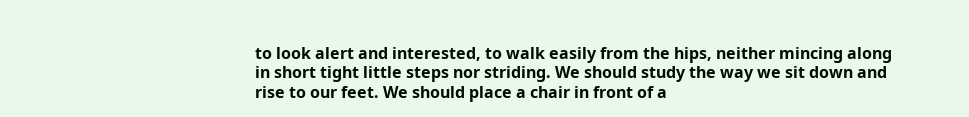to look alert and interested, to walk easily from the hips, neither mincing along in short tight little steps nor striding. We should study the way we sit down and rise to our feet. We should place a chair in front of a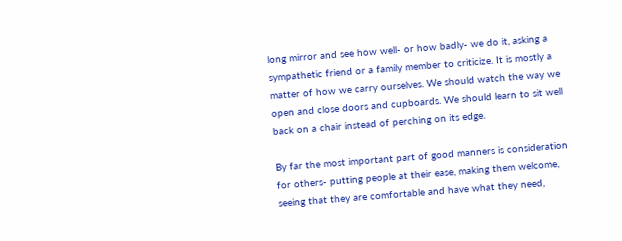long mirror and see how well- or how badly- we do it, asking a sympathetic friend or a family member to criticize. It is mostly a matter of how we carry ourselves. We should watch the way we open and close doors and cupboards. We should learn to sit well back on a chair instead of perching on its edge.

By far the most important part of good manners is consideration for others- putting people at their ease, making them welcome, seeing that they are comfortable and have what they need,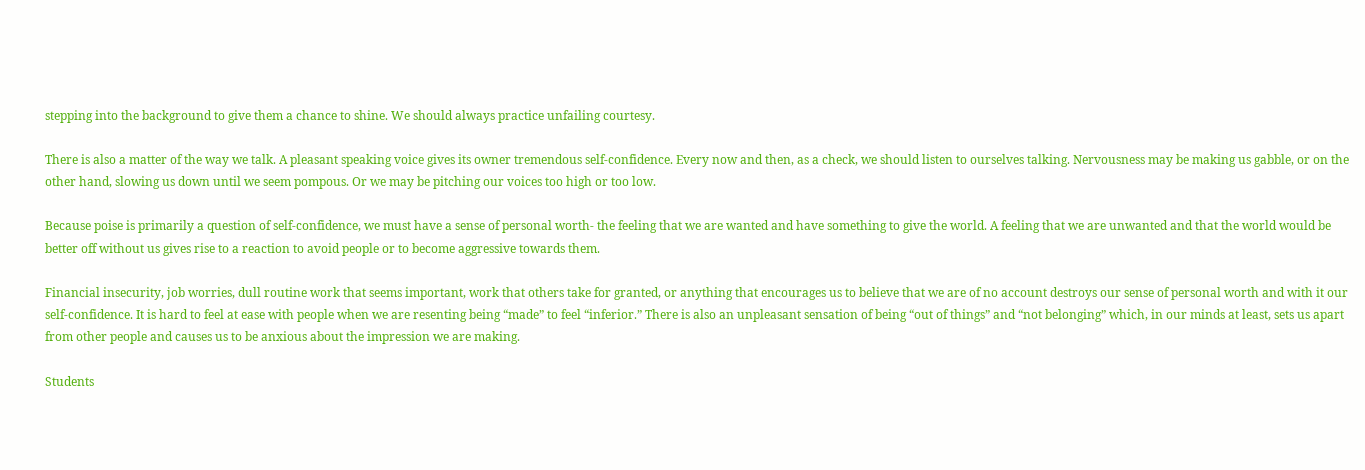stepping into the background to give them a chance to shine. We should always practice unfailing courtesy.

There is also a matter of the way we talk. A pleasant speaking voice gives its owner tremendous self-confidence. Every now and then, as a check, we should listen to ourselves talking. Nervousness may be making us gabble, or on the other hand, slowing us down until we seem pompous. Or we may be pitching our voices too high or too low.

Because poise is primarily a question of self-confidence, we must have a sense of personal worth- the feeling that we are wanted and have something to give the world. A feeling that we are unwanted and that the world would be better off without us gives rise to a reaction to avoid people or to become aggressive towards them.

Financial insecurity, job worries, dull routine work that seems important, work that others take for granted, or anything that encourages us to believe that we are of no account destroys our sense of personal worth and with it our self-confidence. It is hard to feel at ease with people when we are resenting being “made” to feel “inferior.” There is also an unpleasant sensation of being “out of things” and “not belonging” which, in our minds at least, sets us apart from other people and causes us to be anxious about the impression we are making.

Students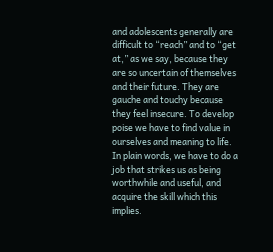and adolescents generally are difficult to “reach” and to “get at,” as we say, because they are so uncertain of themselves and their future. They are gauche and touchy because they feel insecure. To develop poise we have to find value in ourselves and meaning to life. In plain words, we have to do a job that strikes us as being worthwhile and useful, and acquire the skill which this implies.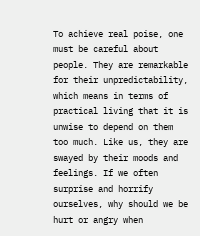To achieve real poise, one must be careful about people. They are remarkable for their unpredictability, which means in terms of practical living that it is unwise to depend on them too much. Like us, they are swayed by their moods and feelings. If we often surprise and horrify ourselves, why should we be hurt or angry when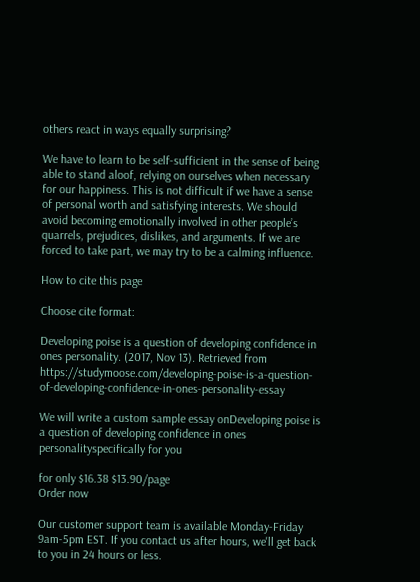others react in ways equally surprising?

We have to learn to be self-sufficient in the sense of being able to stand aloof, relying on ourselves when necessary for our happiness. This is not difficult if we have a sense of personal worth and satisfying interests. We should avoid becoming emotionally involved in other people’s quarrels, prejudices, dislikes, and arguments. If we are forced to take part, we may try to be a calming influence.

How to cite this page

Choose cite format:

Developing poise is a question of developing confidence in ones personality. (2017, Nov 13). Retrieved from https://studymoose.com/developing-poise-is-a-question-of-developing-confidence-in-ones-personality-essay

We will write a custom sample essay onDeveloping poise is a question of developing confidence in ones personalityspecifically for you

for only $16.38 $13.90/page
Order now

Our customer support team is available Monday-Friday 9am-5pm EST. If you contact us after hours, we'll get back to you in 24 hours or less.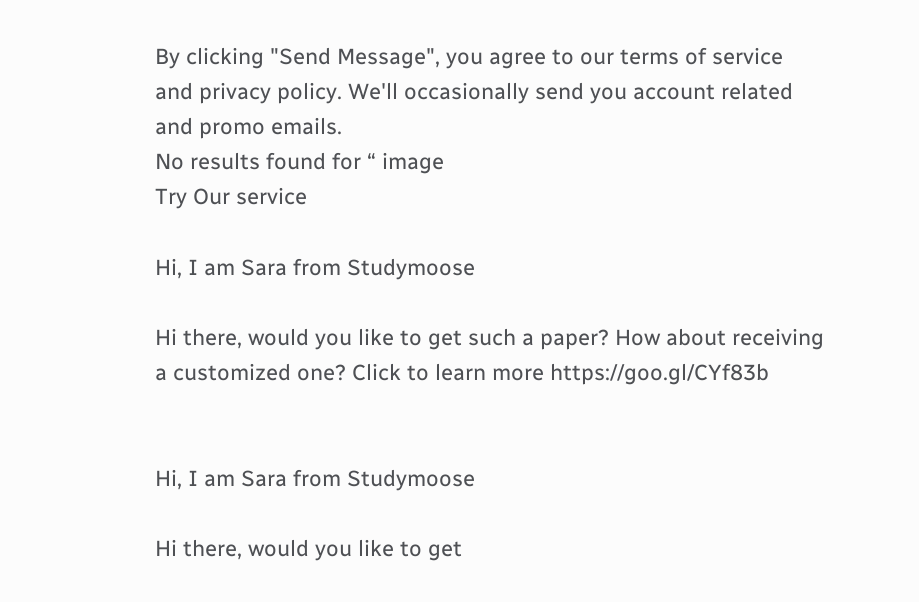By clicking "Send Message", you agree to our terms of service and privacy policy. We'll occasionally send you account related and promo emails.
No results found for “ image
Try Our service

Hi, I am Sara from Studymoose

Hi there, would you like to get such a paper? How about receiving a customized one? Click to learn more https://goo.gl/CYf83b


Hi, I am Sara from Studymoose

Hi there, would you like to get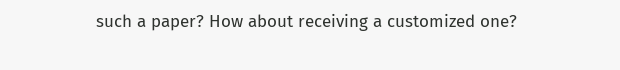such a paper? How about receiving a customized one?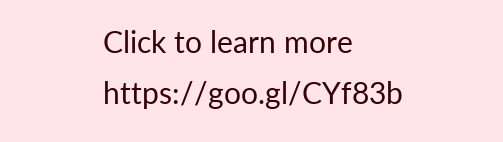Click to learn more https://goo.gl/CYf83b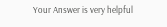Your Answer is very helpful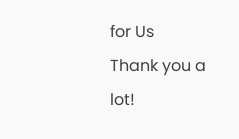for Us
Thank you a lot!